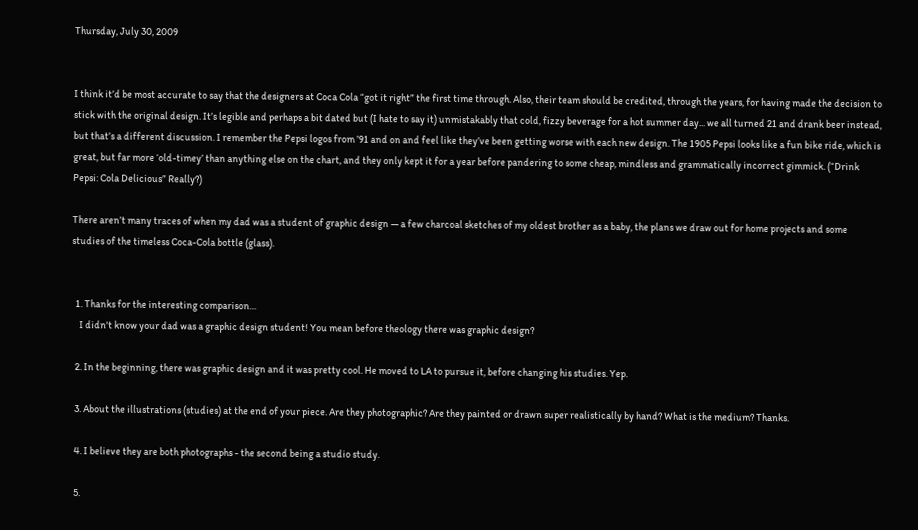Thursday, July 30, 2009


I think it’d be most accurate to say that the designers at Coca Cola “got it right” the first time through. Also, their team should be credited, through the years, for having made the decision to stick with the original design. It’s legible and perhaps a bit dated but (I hate to say it) unmistakably that cold, fizzy beverage for a hot summer day... we all turned 21 and drank beer instead, but that’s a different discussion. I remember the Pepsi logos from ’91 and on and feel like they’ve been getting worse with each new design. The 1905 Pepsi looks like a fun bike ride, which is great, but far more ‘old-timey’ than anything else on the chart, and they only kept it for a year before pandering to some cheap, mindless and grammatically incorrect gimmick. (“Drink Pepsi: Cola Delicious” Really?)

There aren’t many traces of when my dad was a student of graphic design — a few charcoal sketches of my oldest brother as a baby, the plans we draw out for home projects and some studies of the timeless Coca-Cola bottle (glass).


  1. Thanks for the interesting comparison…
    I didn't know your dad was a graphic design student! You mean before theology there was graphic design?

  2. In the beginning, there was graphic design and it was pretty cool. He moved to LA to pursue it, before changing his studies. Yep.

  3. About the illustrations (studies) at the end of your piece. Are they photographic? Are they painted or drawn super realistically by hand? What is the medium? Thanks.

  4. I believe they are both photographs - the second being a studio study.

  5.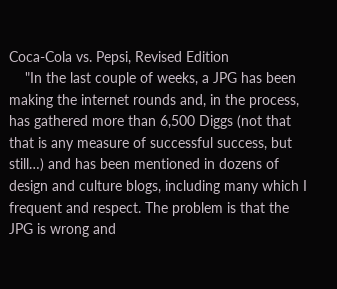Coca-Cola vs. Pepsi, Revised Edition
    "In the last couple of weeks, a JPG has been making the internet rounds and, in the process, has gathered more than 6,500 Diggs (not that that is any measure of successful success, but still…) and has been mentioned in dozens of design and culture blogs, including many which I frequent and respect. The problem is that the JPG is wrong and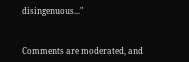disingenuous..."


Comments are moderated, and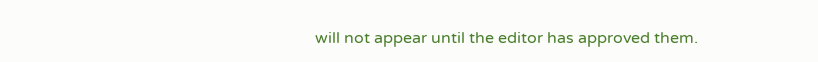will not appear until the editor has approved them.